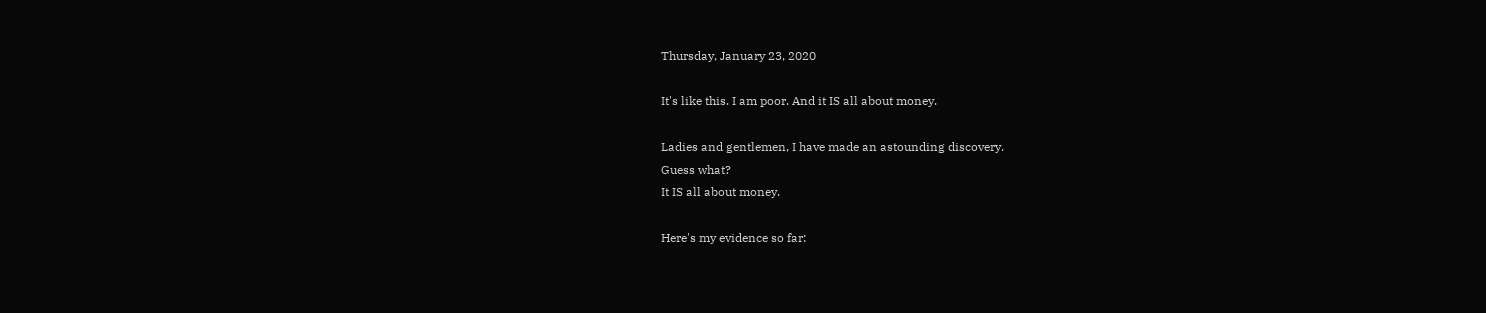Thursday, January 23, 2020

It's like this. I am poor. And it IS all about money.

Ladies and gentlemen, I have made an astounding discovery.
Guess what?
It IS all about money.

Here's my evidence so far: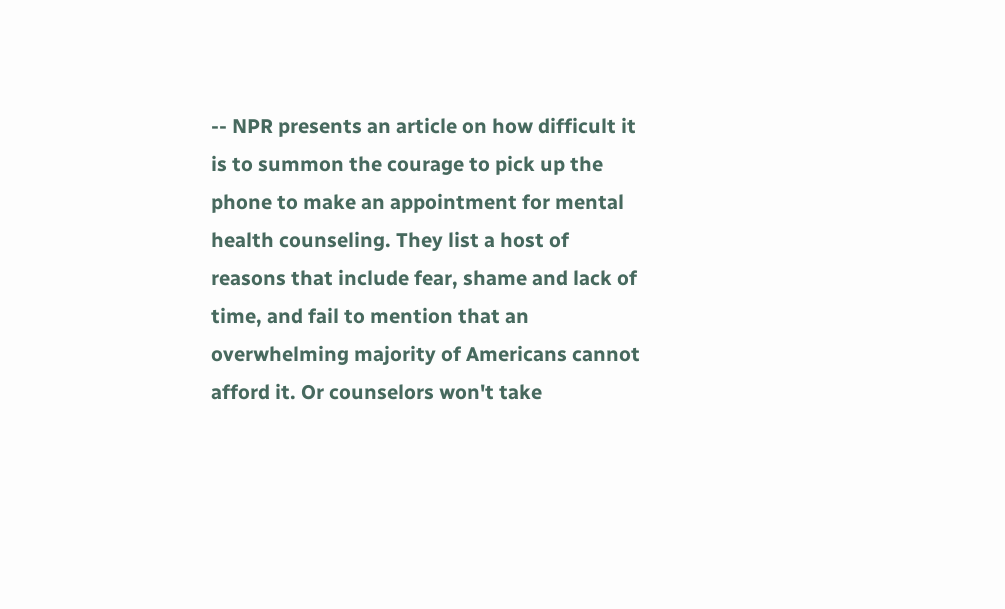-- NPR presents an article on how difficult it is to summon the courage to pick up the phone to make an appointment for mental health counseling. They list a host of reasons that include fear, shame and lack of time, and fail to mention that an overwhelming majority of Americans cannot afford it. Or counselors won't take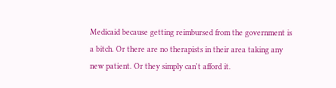Medicaid because getting reimbursed from the government is a bitch. Or there are no therapists in their area taking any new patient. Or they simply can't afford it.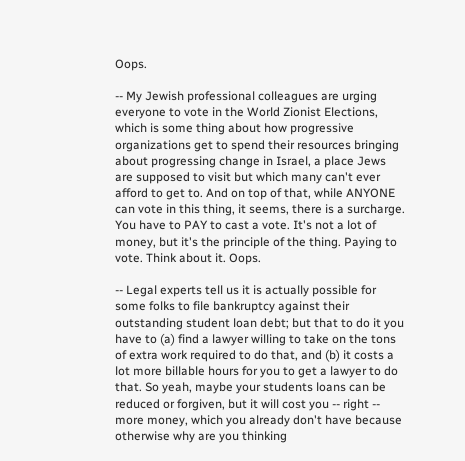Oops.

-- My Jewish professional colleagues are urging everyone to vote in the World Zionist Elections, which is some thing about how progressive organizations get to spend their resources bringing about progressing change in Israel, a place Jews are supposed to visit but which many can't ever afford to get to. And on top of that, while ANYONE can vote in this thing, it seems, there is a surcharge. You have to PAY to cast a vote. It's not a lot of money, but it's the principle of the thing. Paying to vote. Think about it. Oops.

-- Legal experts tell us it is actually possible for some folks to file bankruptcy against their outstanding student loan debt; but that to do it you have to (a) find a lawyer willing to take on the tons of extra work required to do that, and (b) it costs a lot more billable hours for you to get a lawyer to do that. So yeah, maybe your students loans can be reduced or forgiven, but it will cost you -- right -- more money, which you already don't have because otherwise why are you thinking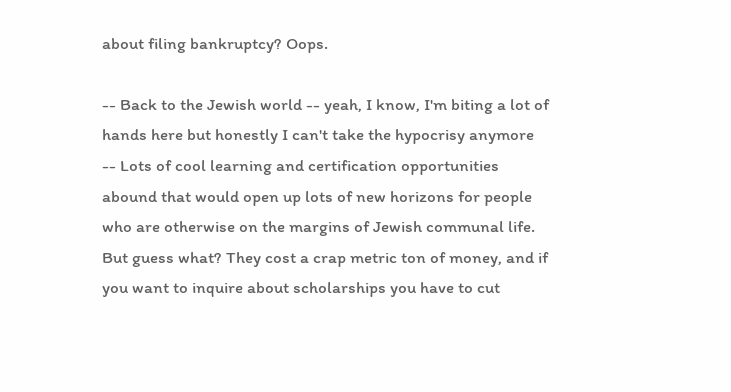about filing bankruptcy? Oops.

-- Back to the Jewish world -- yeah, I know, I'm biting a lot of hands here but honestly I can't take the hypocrisy anymore -- Lots of cool learning and certification opportunities abound that would open up lots of new horizons for people who are otherwise on the margins of Jewish communal life. But guess what? They cost a crap metric ton of money, and if you want to inquire about scholarships you have to cut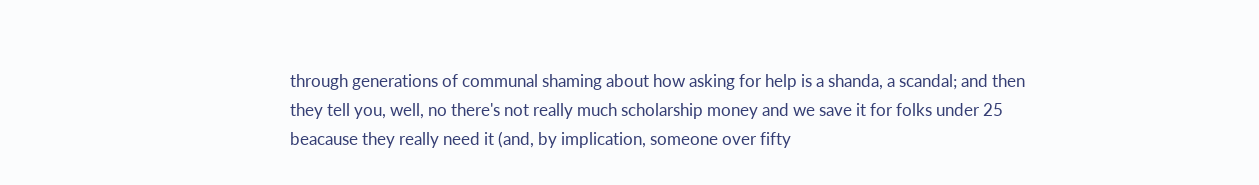through generations of communal shaming about how asking for help is a shanda, a scandal; and then they tell you, well, no there's not really much scholarship money and we save it for folks under 25 beacause they really need it (and, by implication, someone over fifty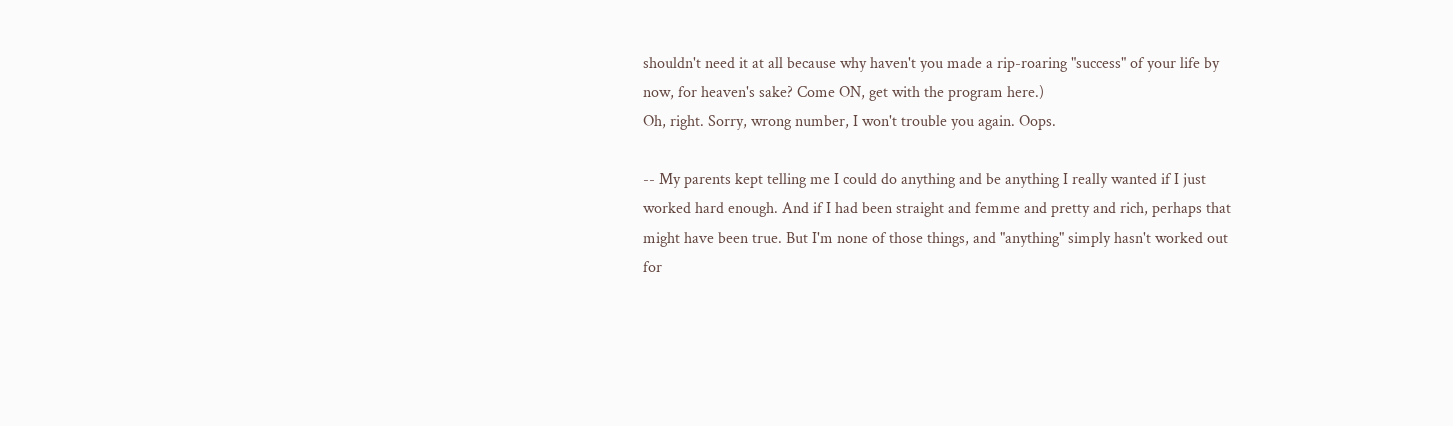shouldn't need it at all because why haven't you made a rip-roaring "success" of your life by now, for heaven's sake? Come ON, get with the program here.)
Oh, right. Sorry, wrong number, I won't trouble you again. Oops.

-- My parents kept telling me I could do anything and be anything I really wanted if I just worked hard enough. And if I had been straight and femme and pretty and rich, perhaps that might have been true. But I'm none of those things, and "anything" simply hasn't worked out for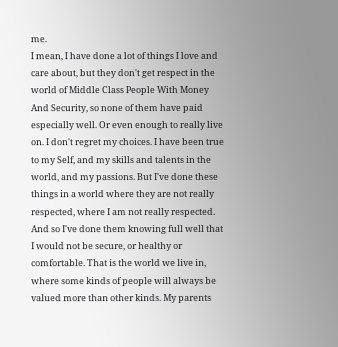me.
I mean, I have done a lot of things I love and care about, but they don't get respect in the world of Middle Class People With Money And Security, so none of them have paid especially well. Or even enough to really live on. I don't regret my choices. I have been true to my Self, and my skills and talents in the world, and my passions. But I've done these things in a world where they are not really respected, where I am not really respected. And so I've done them knowing full well that I would not be secure, or healthy or comfortable. That is the world we live in, where some kinds of people will always be valued more than other kinds. My parents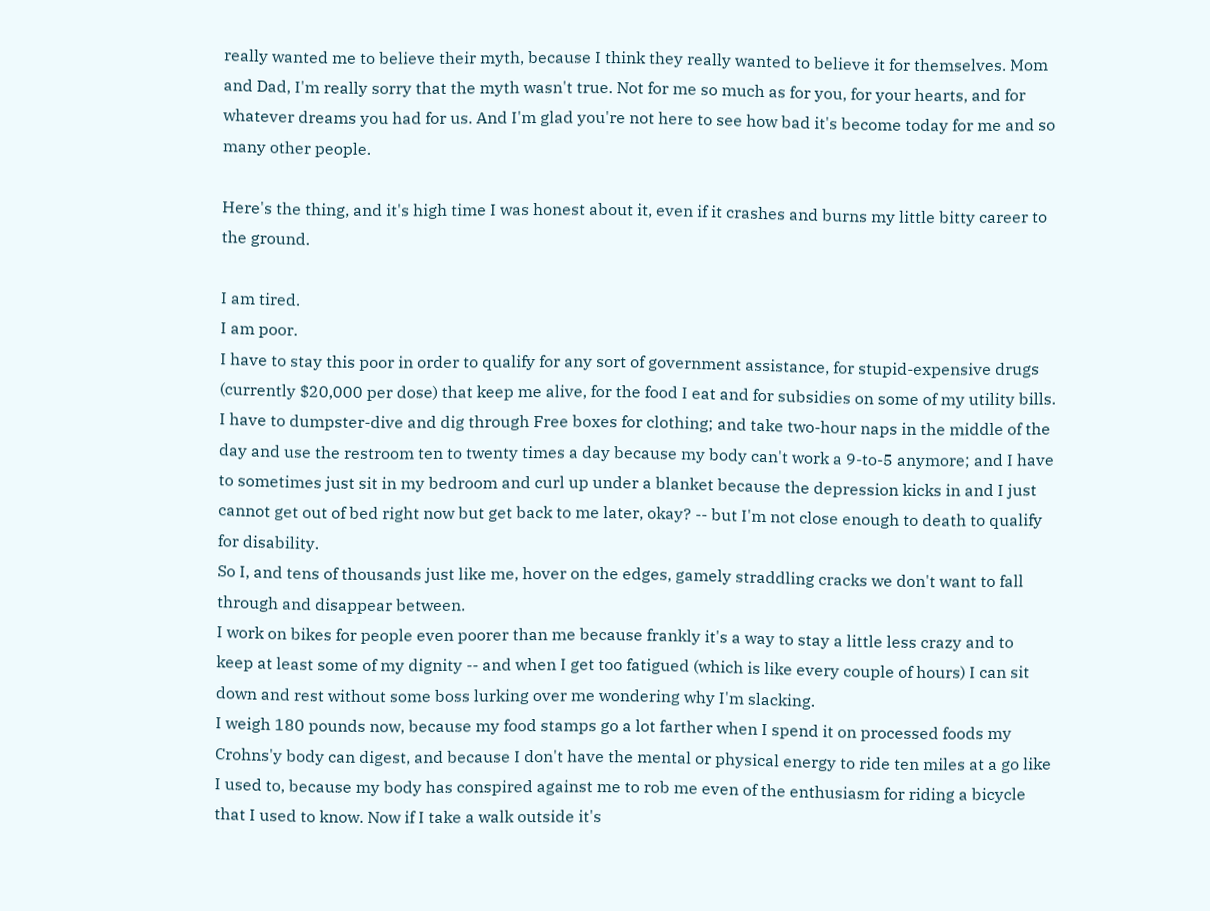really wanted me to believe their myth, because I think they really wanted to believe it for themselves. Mom and Dad, I'm really sorry that the myth wasn't true. Not for me so much as for you, for your hearts, and for whatever dreams you had for us. And I'm glad you're not here to see how bad it's become today for me and so many other people.

Here's the thing, and it's high time I was honest about it, even if it crashes and burns my little bitty career to the ground.

I am tired.
I am poor.
I have to stay this poor in order to qualify for any sort of government assistance, for stupid-expensive drugs (currently $20,000 per dose) that keep me alive, for the food I eat and for subsidies on some of my utility bills. I have to dumpster-dive and dig through Free boxes for clothing; and take two-hour naps in the middle of the day and use the restroom ten to twenty times a day because my body can't work a 9-to-5 anymore; and I have to sometimes just sit in my bedroom and curl up under a blanket because the depression kicks in and I just cannot get out of bed right now but get back to me later, okay? -- but I'm not close enough to death to qualify for disability.
So I, and tens of thousands just like me, hover on the edges, gamely straddling cracks we don't want to fall through and disappear between.
I work on bikes for people even poorer than me because frankly it's a way to stay a little less crazy and to keep at least some of my dignity -- and when I get too fatigued (which is like every couple of hours) I can sit down and rest without some boss lurking over me wondering why I'm slacking.
I weigh 180 pounds now, because my food stamps go a lot farther when I spend it on processed foods my Crohns'y body can digest, and because I don't have the mental or physical energy to ride ten miles at a go like I used to, because my body has conspired against me to rob me even of the enthusiasm for riding a bicycle that I used to know. Now if I take a walk outside it's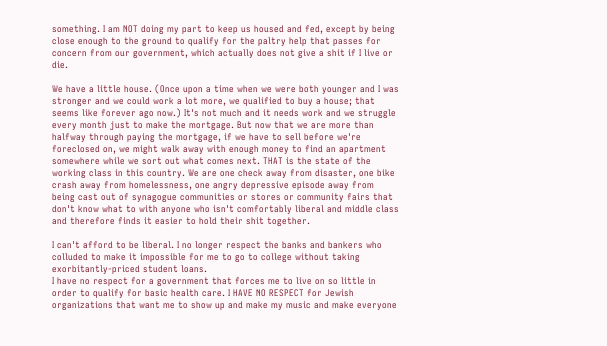something. I am NOT doing my part to keep us housed and fed, except by being close enough to the ground to qualify for the paltry help that passes for concern from our government, which actually does not give a shit if I live or die.

We have a little house. (Once upon a time when we were both younger and I was stronger and we could work a lot more, we qualified to buy a house; that seems like forever ago now.) It's not much and it needs work and we struggle every month just to make the mortgage. But now that we are more than halfway through paying the mortgage, if we have to sell before we're foreclosed on, we might walk away with enough money to find an apartment somewhere while we sort out what comes next. THAT is the state of the working class in this country. We are one check away from disaster, one bike crash away from homelessness, one angry depressive episode away from being cast out of synagogue communities or stores or community fairs that don't know what to with anyone who isn't comfortably liberal and middle class and therefore finds it easier to hold their shit together.

I can't afford to be liberal. I no longer respect the banks and bankers who colluded to make it impossible for me to go to college without taking exorbitantly-priced student loans.
I have no respect for a government that forces me to live on so little in order to qualify for basic health care. I HAVE NO RESPECT for Jewish organizations that want me to show up and make my music and make everyone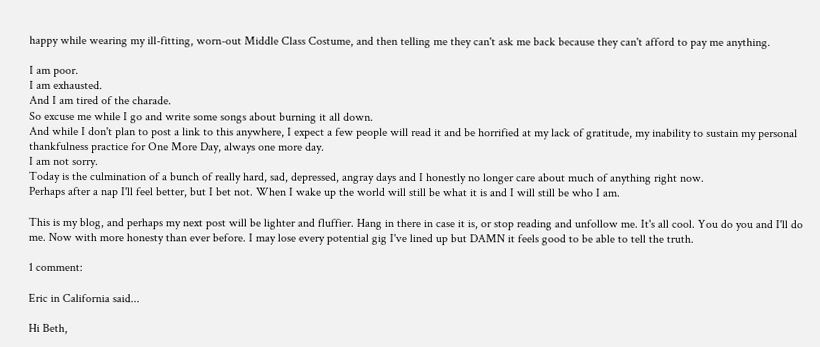happy while wearing my ill-fitting, worn-out Middle Class Costume, and then telling me they can't ask me back because they can't afford to pay me anything.

I am poor.
I am exhausted.
And I am tired of the charade.
So excuse me while I go and write some songs about burning it all down.
And while I don't plan to post a link to this anywhere, I expect a few people will read it and be horrified at my lack of gratitude, my inability to sustain my personal thankfulness practice for One More Day, always one more day.
I am not sorry.
Today is the culmination of a bunch of really hard, sad, depressed, angray days and I honestly no longer care about much of anything right now.
Perhaps after a nap I'll feel better, but I bet not. When I wake up the world will still be what it is and I will still be who I am.

This is my blog, and perhaps my next post will be lighter and fluffier. Hang in there in case it is, or stop reading and unfollow me. It's all cool. You do you and I'll do me. Now with more honesty than ever before. I may lose every potential gig I've lined up but DAMN it feels good to be able to tell the truth.

1 comment:

Eric in California said...

Hi Beth,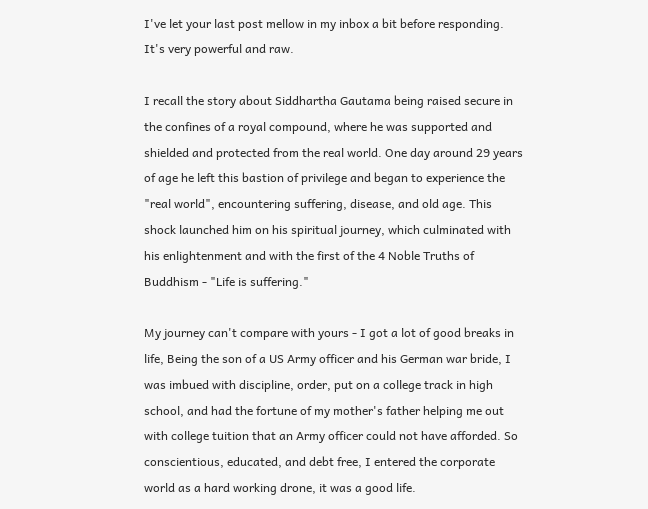I've let your last post mellow in my inbox a bit before responding. It's very powerful and raw.

I recall the story about Siddhartha Gautama being raised secure in the confines of a royal compound, where he was supported and shielded and protected from the real world. One day around 29 years of age he left this bastion of privilege and began to experience the "real world", encountering suffering, disease, and old age. This shock launched him on his spiritual journey, which culminated with his enlightenment and with the first of the 4 Noble Truths of Buddhism - "Life is suffering."

My journey can't compare with yours - I got a lot of good breaks in life, Being the son of a US Army officer and his German war bride, I was imbued with discipline, order, put on a college track in high school, and had the fortune of my mother's father helping me out with college tuition that an Army officer could not have afforded. So conscientious, educated, and debt free, I entered the corporate world as a hard working drone, it was a good life.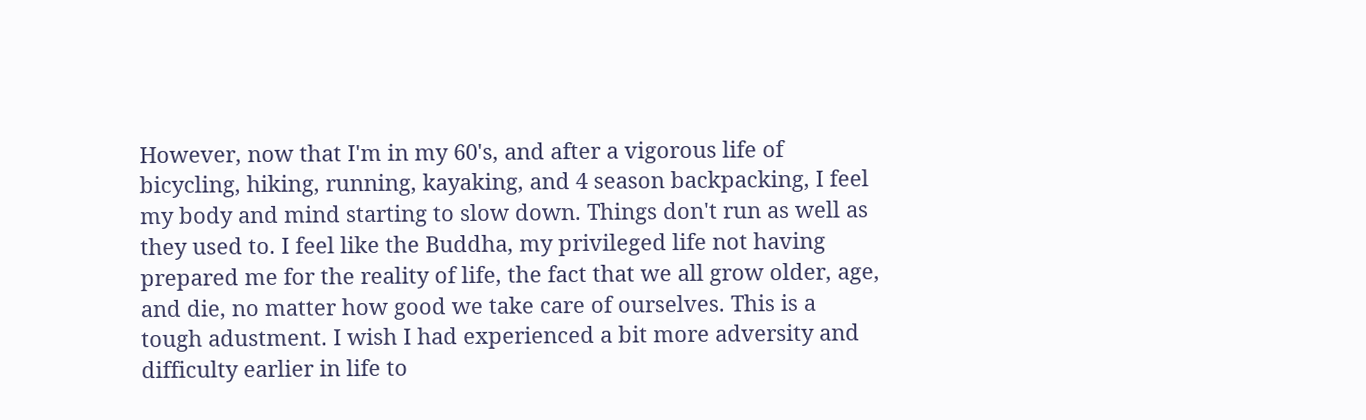However, now that I'm in my 60's, and after a vigorous life of bicycling, hiking, running, kayaking, and 4 season backpacking, I feel my body and mind starting to slow down. Things don't run as well as they used to. I feel like the Buddha, my privileged life not having prepared me for the reality of life, the fact that we all grow older, age, and die, no matter how good we take care of ourselves. This is a tough adustment. I wish I had experienced a bit more adversity and difficulty earlier in life to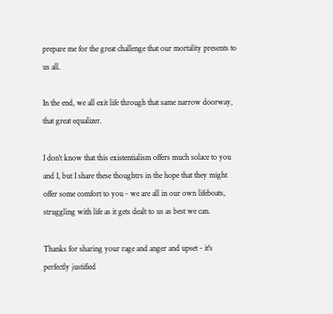prepare me for the great challenge that our mortality presents to us all.

In the end, we all exit life through that same narrow doorway, that great equalizer.

I don't know that this existentialism offers much solace to you and I, but I share these thoughtrs in the hope that they might offer some comfort to you - we are all in our own lifeboats, struggling with life as it gets dealt to us as best we can.

Thanks for sharing your rage and anger and upset - it's perfectly justified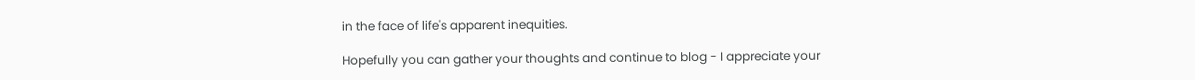in the face of life's apparent inequities.

Hopefully you can gather your thoughts and continue to blog - I appreciate your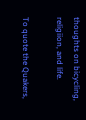thoughts on bicycling, religiion, and life.

To quote the Quakers,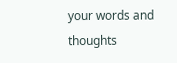your words and thoughts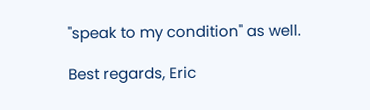"speak to my condition" as well.

Best regards, Eric